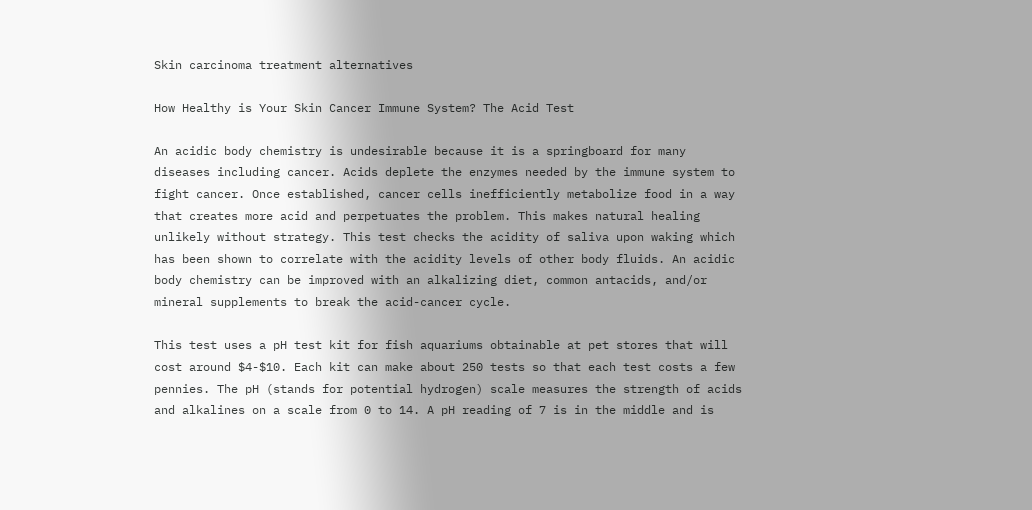Skin carcinoma treatment alternatives

How Healthy is Your Skin Cancer Immune System? The Acid Test

An acidic body chemistry is undesirable because it is a springboard for many diseases including cancer. Acids deplete the enzymes needed by the immune system to fight cancer. Once established, cancer cells inefficiently metabolize food in a way that creates more acid and perpetuates the problem. This makes natural healing unlikely without strategy. This test checks the acidity of saliva upon waking which has been shown to correlate with the acidity levels of other body fluids. An acidic body chemistry can be improved with an alkalizing diet, common antacids, and/or mineral supplements to break the acid-cancer cycle.

This test uses a pH test kit for fish aquariums obtainable at pet stores that will cost around $4-$10. Each kit can make about 250 tests so that each test costs a few pennies. The pH (stands for potential hydrogen) scale measures the strength of acids and alkalines on a scale from 0 to 14. A pH reading of 7 is in the middle and is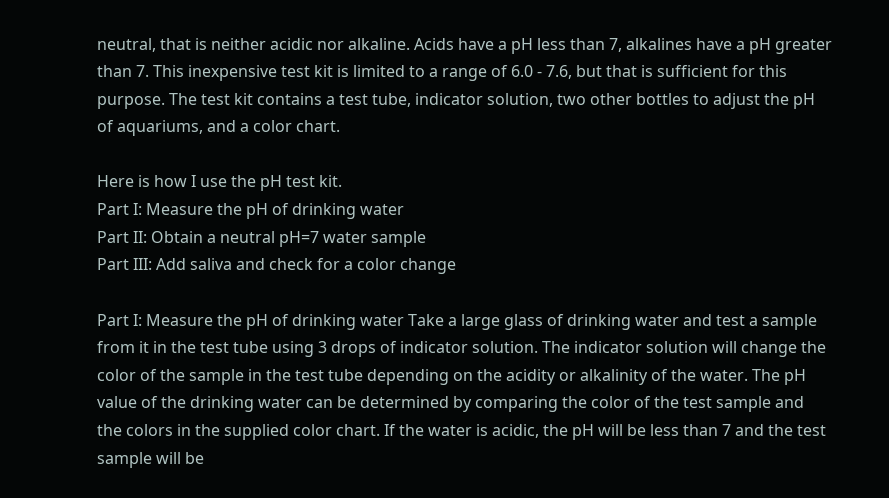neutral, that is neither acidic nor alkaline. Acids have a pH less than 7, alkalines have a pH greater than 7. This inexpensive test kit is limited to a range of 6.0 - 7.6, but that is sufficient for this purpose. The test kit contains a test tube, indicator solution, two other bottles to adjust the pH of aquariums, and a color chart.

Here is how I use the pH test kit.
Part I: Measure the pH of drinking water
Part II: Obtain a neutral pH=7 water sample
Part III: Add saliva and check for a color change

Part I: Measure the pH of drinking water Take a large glass of drinking water and test a sample from it in the test tube using 3 drops of indicator solution. The indicator solution will change the color of the sample in the test tube depending on the acidity or alkalinity of the water. The pH value of the drinking water can be determined by comparing the color of the test sample and the colors in the supplied color chart. If the water is acidic, the pH will be less than 7 and the test sample will be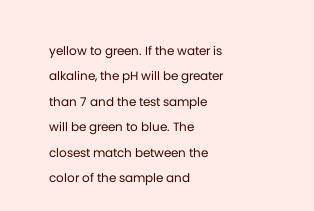yellow to green. If the water is alkaline, the pH will be greater than 7 and the test sample will be green to blue. The closest match between the color of the sample and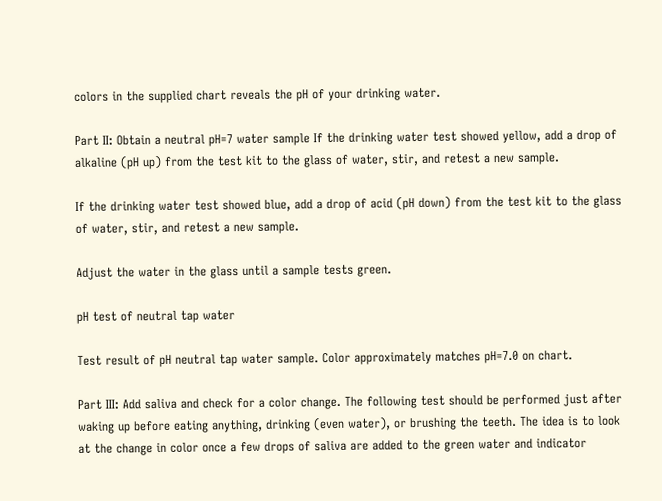colors in the supplied chart reveals the pH of your drinking water.

Part II: Obtain a neutral pH=7 water sample If the drinking water test showed yellow, add a drop of alkaline (pH up) from the test kit to the glass of water, stir, and retest a new sample.

If the drinking water test showed blue, add a drop of acid (pH down) from the test kit to the glass of water, stir, and retest a new sample.

Adjust the water in the glass until a sample tests green.

pH test of neutral tap water

Test result of pH neutral tap water sample. Color approximately matches pH=7.0 on chart.

Part III: Add saliva and check for a color change. The following test should be performed just after waking up before eating anything, drinking (even water), or brushing the teeth. The idea is to look at the change in color once a few drops of saliva are added to the green water and indicator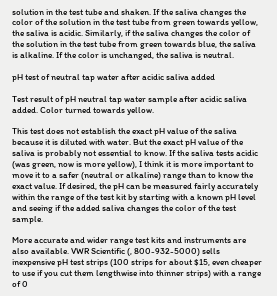solution in the test tube and shaken. If the saliva changes the color of the solution in the test tube from green towards yellow, the saliva is acidic. Similarly, if the saliva changes the color of the solution in the test tube from green towards blue, the saliva is alkaline. If the color is unchanged, the saliva is neutral.

pH test of neutral tap water after acidic saliva added

Test result of pH neutral tap water sample after acidic saliva added. Color turned towards yellow.

This test does not establish the exact pH value of the saliva because it is diluted with water. But the exact pH value of the saliva is probably not essential to know. If the saliva tests acidic (was green, now is more yellow), I think it is more important to move it to a safer (neutral or alkaline) range than to know the exact value. If desired, the pH can be measured fairly accurately within the range of the test kit by starting with a known pH level and seeing if the added saliva changes the color of the test sample.

More accurate and wider range test kits and instruments are also available. VWR Scientific (, 800-932-5000) sells inexpensive pH test strips (100 strips for about $15, even cheaper to use if you cut them lengthwise into thinner strips) with a range of 0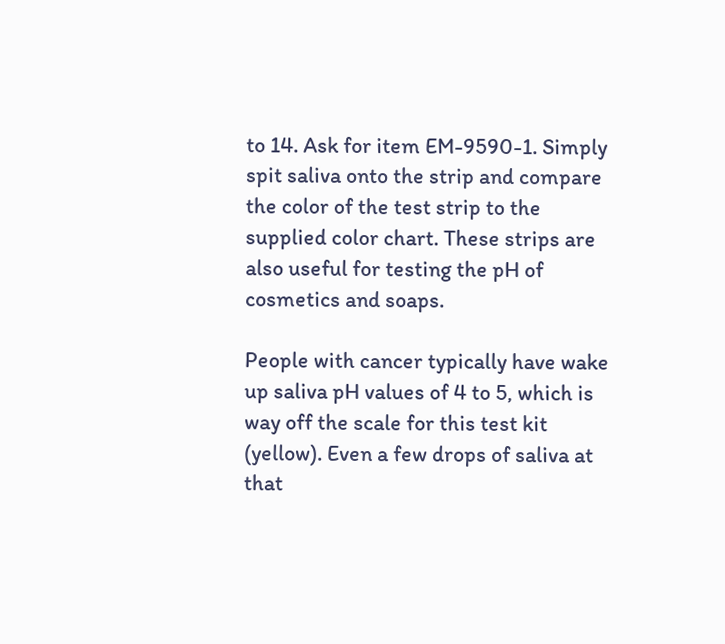to 14. Ask for item EM-9590-1. Simply spit saliva onto the strip and compare the color of the test strip to the supplied color chart. These strips are also useful for testing the pH of cosmetics and soaps.

People with cancer typically have wake up saliva pH values of 4 to 5, which is way off the scale for this test kit (yellow). Even a few drops of saliva at that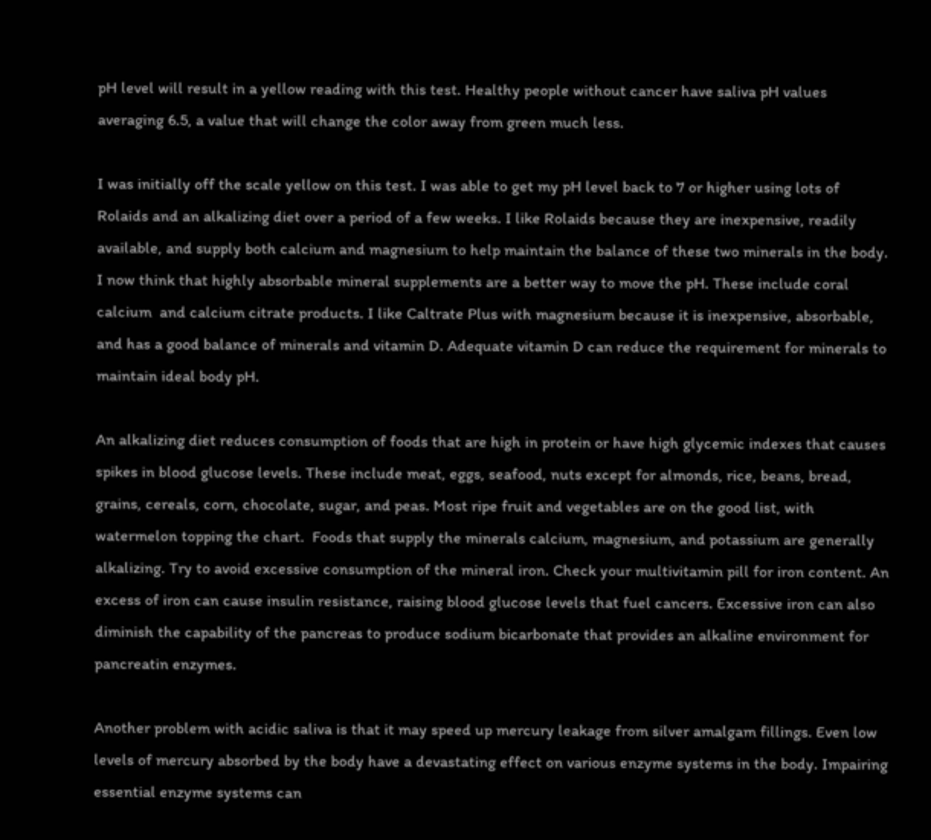pH level will result in a yellow reading with this test. Healthy people without cancer have saliva pH values averaging 6.5, a value that will change the color away from green much less.

I was initially off the scale yellow on this test. I was able to get my pH level back to 7 or higher using lots of Rolaids and an alkalizing diet over a period of a few weeks. I like Rolaids because they are inexpensive, readily available, and supply both calcium and magnesium to help maintain the balance of these two minerals in the body. I now think that highly absorbable mineral supplements are a better way to move the pH. These include coral calcium  and calcium citrate products. I like Caltrate Plus with magnesium because it is inexpensive, absorbable, and has a good balance of minerals and vitamin D. Adequate vitamin D can reduce the requirement for minerals to maintain ideal body pH.

An alkalizing diet reduces consumption of foods that are high in protein or have high glycemic indexes that causes spikes in blood glucose levels. These include meat, eggs, seafood, nuts except for almonds, rice, beans, bread, grains, cereals, corn, chocolate, sugar, and peas. Most ripe fruit and vegetables are on the good list, with watermelon topping the chart.  Foods that supply the minerals calcium, magnesium, and potassium are generally alkalizing. Try to avoid excessive consumption of the mineral iron. Check your multivitamin pill for iron content. An excess of iron can cause insulin resistance, raising blood glucose levels that fuel cancers. Excessive iron can also diminish the capability of the pancreas to produce sodium bicarbonate that provides an alkaline environment for pancreatin enzymes.

Another problem with acidic saliva is that it may speed up mercury leakage from silver amalgam fillings. Even low levels of mercury absorbed by the body have a devastating effect on various enzyme systems in the body. Impairing essential enzyme systems can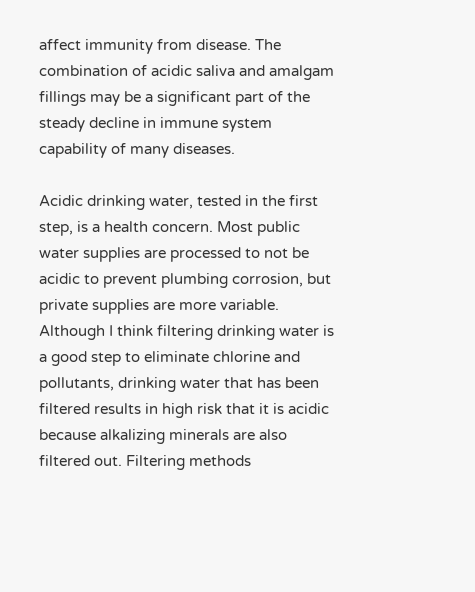affect immunity from disease. The combination of acidic saliva and amalgam fillings may be a significant part of the steady decline in immune system capability of many diseases.

Acidic drinking water, tested in the first step, is a health concern. Most public water supplies are processed to not be acidic to prevent plumbing corrosion, but private supplies are more variable. Although I think filtering drinking water is a good step to eliminate chlorine and pollutants, drinking water that has been filtered results in high risk that it is acidic because alkalizing minerals are also filtered out. Filtering methods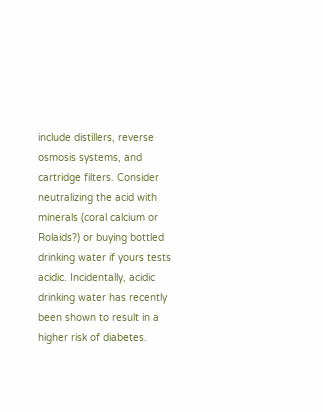include distillers, reverse osmosis systems, and cartridge filters. Consider neutralizing the acid with minerals (coral calcium or Rolaids?) or buying bottled drinking water if yours tests acidic. Incidentally, acidic drinking water has recently been shown to result in a higher risk of diabetes.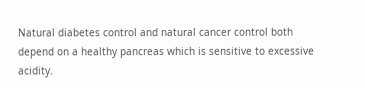Natural diabetes control and natural cancer control both depend on a healthy pancreas which is sensitive to excessive acidity.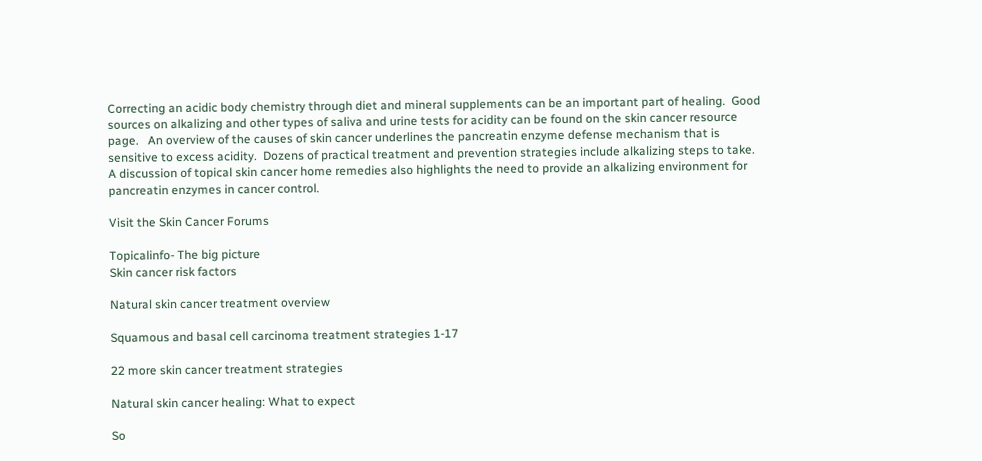Correcting an acidic body chemistry through diet and mineral supplements can be an important part of healing.  Good sources on alkalizing and other types of saliva and urine tests for acidity can be found on the skin cancer resource page.   An overview of the causes of skin cancer underlines the pancreatin enzyme defense mechanism that is sensitive to excess acidity.  Dozens of practical treatment and prevention strategies include alkalizing steps to take. A discussion of topical skin cancer home remedies also highlights the need to provide an alkalizing environment for pancreatin enzymes in cancer control.

Visit the Skin Cancer Forums

Topicalinfo- The big picture
Skin cancer risk factors

Natural skin cancer treatment overview

Squamous and basal cell carcinoma treatment strategies 1-17

22 more skin cancer treatment strategies

Natural skin cancer healing: What to expect

So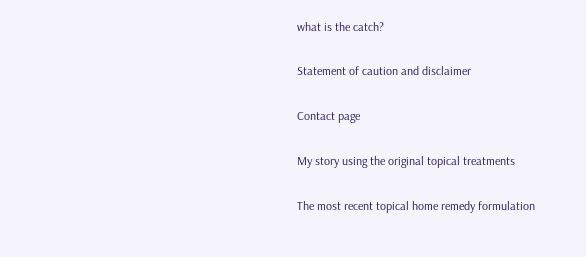what is the catch?

Statement of caution and disclaimer

Contact page

My story using the original topical treatments

The most recent topical home remedy formulation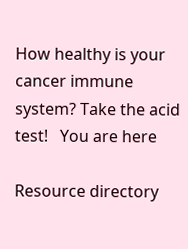How healthy is your cancer immune system? Take the acid test!   You are here

Resource directory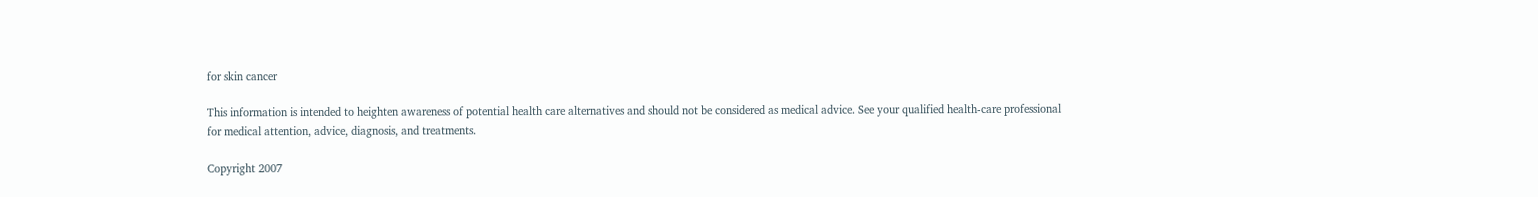for skin cancer

This information is intended to heighten awareness of potential health care alternatives and should not be considered as medical advice. See your qualified health-care professional for medical attention, advice, diagnosis, and treatments.

Copyright 2007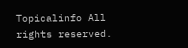Topicalinfo All rights reserved.